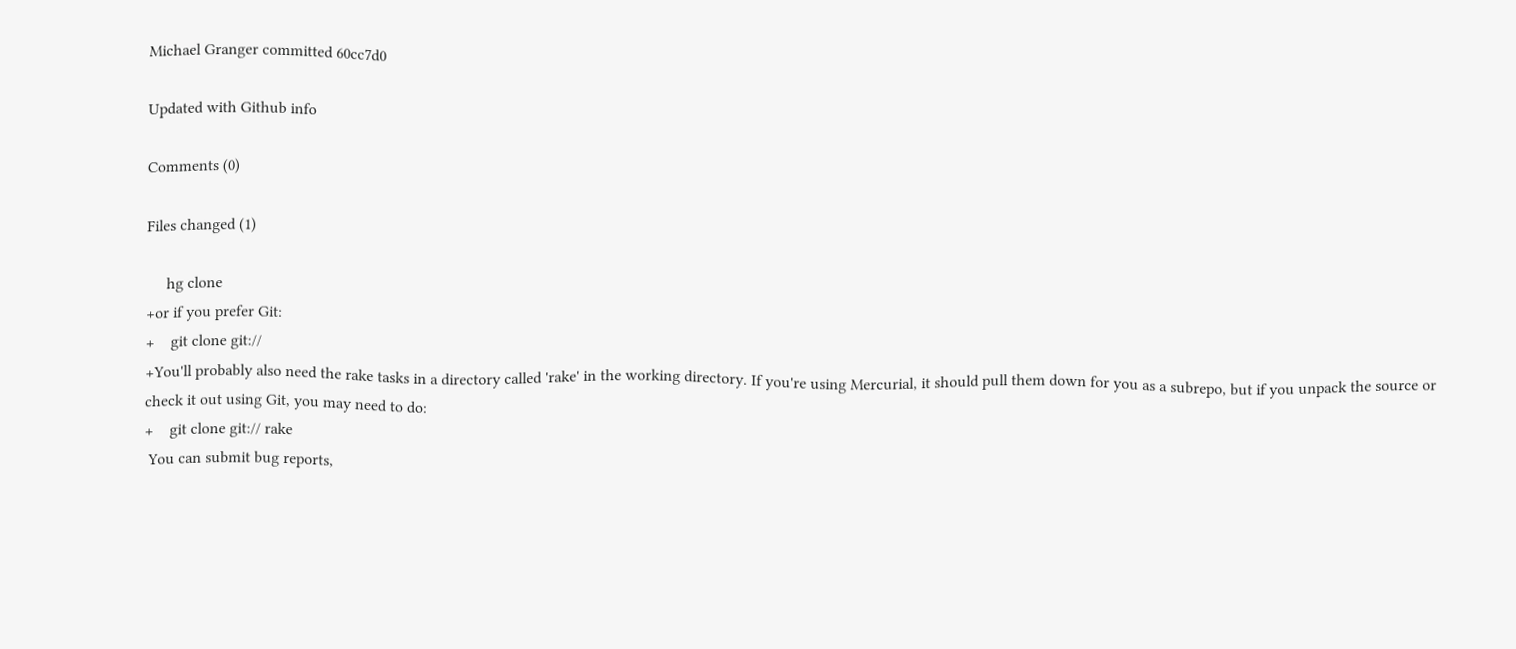Michael Granger committed 60cc7d0

Updated with Github info

Comments (0)

Files changed (1)

     hg clone
+or if you prefer Git:
+    git clone git://
+You'll probably also need the rake tasks in a directory called 'rake' in the working directory. If you're using Mercurial, it should pull them down for you as a subrepo, but if you unpack the source or check it out using Git, you may need to do:
+    git clone git:// rake
 You can submit bug reports,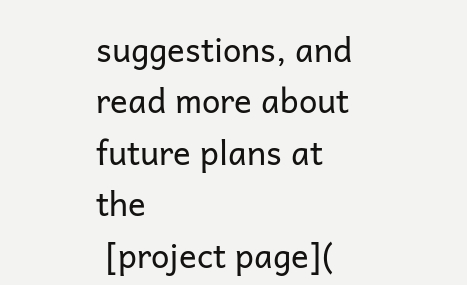suggestions, and read more about future plans at the
 [project page](